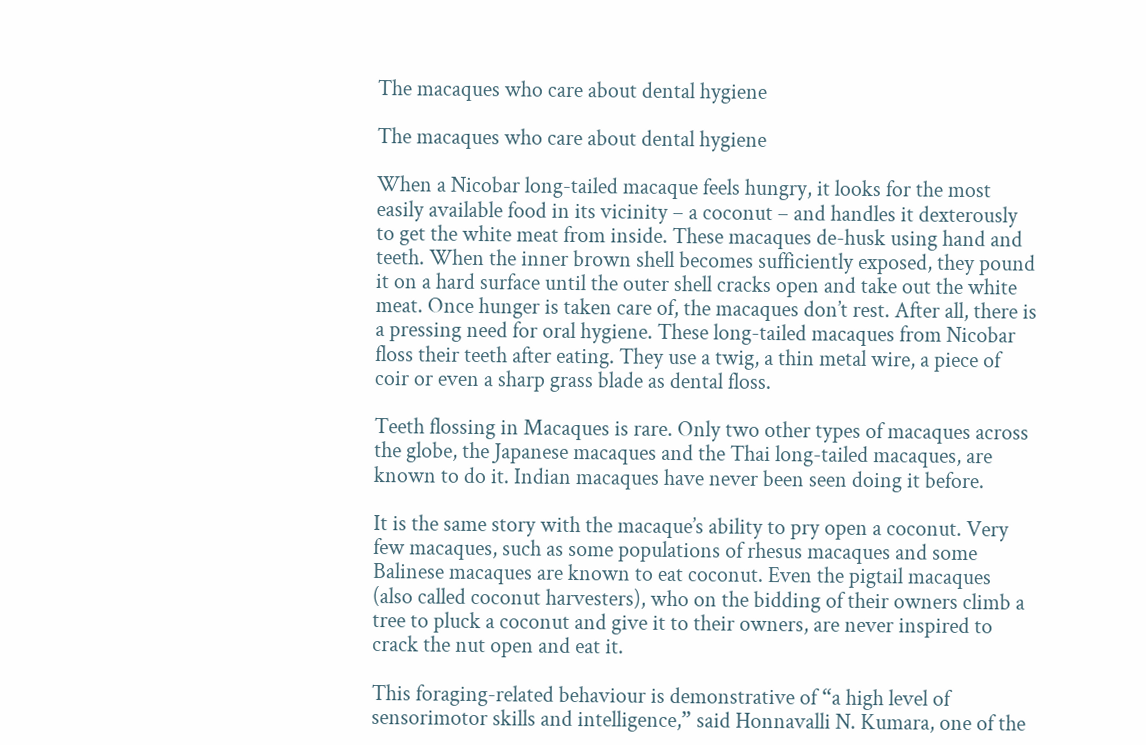The macaques who care about dental hygiene

The macaques who care about dental hygiene

When a Nicobar long-tailed macaque feels hungry, it looks for the most easily available food in its vicinity – a coconut – and handles it dexterously to get the white meat from inside. These macaques de-husk using hand and teeth. When the inner brown shell becomes sufficiently exposed, they pound it on a hard surface until the outer shell cracks open and take out the white meat. Once hunger is taken care of, the macaques don’t rest. After all, there is a pressing need for oral hygiene. These long-tailed macaques from Nicobar floss their teeth after eating. They use a twig, a thin metal wire, a piece of coir or even a sharp grass blade as dental floss.

Teeth flossing in Macaques is rare. Only two other types of macaques across the globe, the Japanese macaques and the Thai long-tailed macaques, are known to do it. Indian macaques have never been seen doing it before.

It is the same story with the macaque’s ability to pry open a coconut. Very few macaques, such as some populations of rhesus macaques and some Balinese macaques are known to eat coconut. Even the pigtail macaques (also called coconut harvesters), who on the bidding of their owners climb a tree to pluck a coconut and give it to their owners, are never inspired to crack the nut open and eat it.

This foraging-related behaviour is demonstrative of “a high level of sensorimotor skills and intelligence,” said Honnavalli N. Kumara, one of the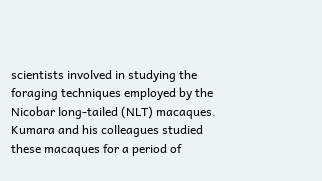scientists involved in studying the foraging techniques employed by the Nicobar long-tailed (NLT) macaques. Kumara and his colleagues studied these macaques for a period of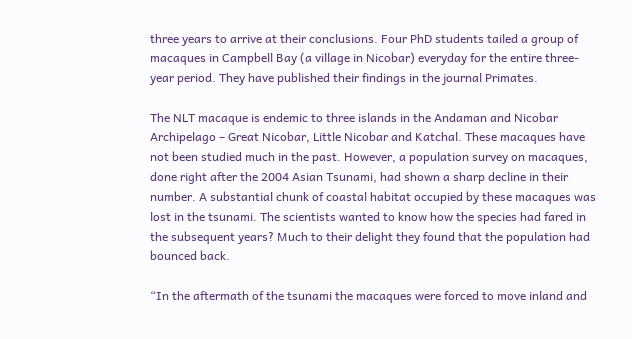three years to arrive at their conclusions. Four PhD students tailed a group of macaques in Campbell Bay (a village in Nicobar) everyday for the entire three-year period. They have published their findings in the journal Primates.

The NLT macaque is endemic to three islands in the Andaman and Nicobar Archipelago – Great Nicobar, Little Nicobar and Katchal. These macaques have not been studied much in the past. However, a population survey on macaques, done right after the 2004 Asian Tsunami, had shown a sharp decline in their number. A substantial chunk of coastal habitat occupied by these macaques was lost in the tsunami. The scientists wanted to know how the species had fared in the subsequent years? Much to their delight they found that the population had bounced back.

“In the aftermath of the tsunami the macaques were forced to move inland and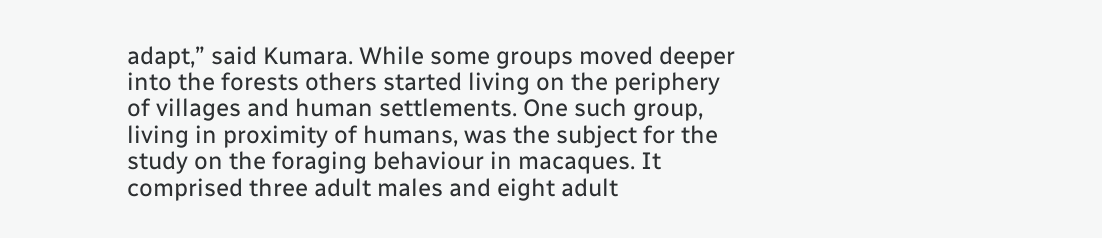adapt,” said Kumara. While some groups moved deeper into the forests others started living on the periphery of villages and human settlements. One such group, living in proximity of humans, was the subject for the study on the foraging behaviour in macaques. It comprised three adult males and eight adult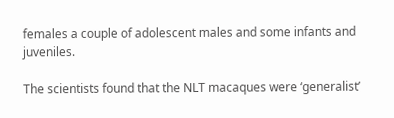females a couple of adolescent males and some infants and juveniles.

The scientists found that the NLT macaques were ‘generalist’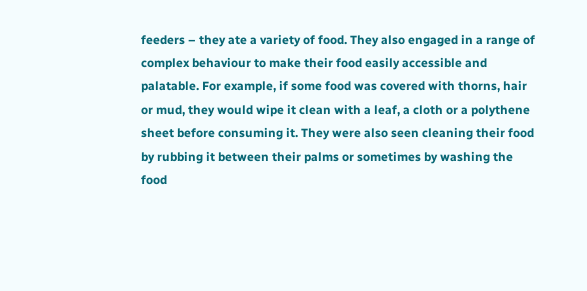feeders – they ate a variety of food. They also engaged in a range of complex behaviour to make their food easily accessible and palatable. For example, if some food was covered with thorns, hair or mud, they would wipe it clean with a leaf, a cloth or a polythene sheet before consuming it. They were also seen cleaning their food by rubbing it between their palms or sometimes by washing the food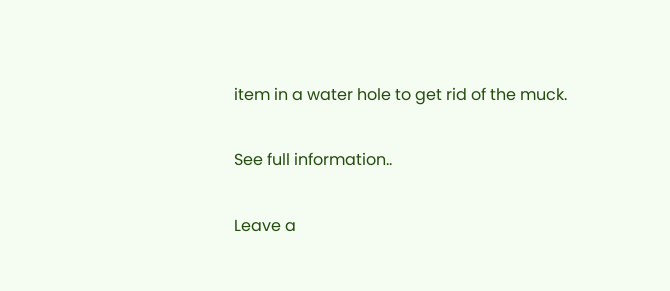item in a water hole to get rid of the muck.

See full information..

Leave a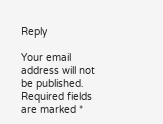Reply

Your email address will not be published. Required fields are marked *